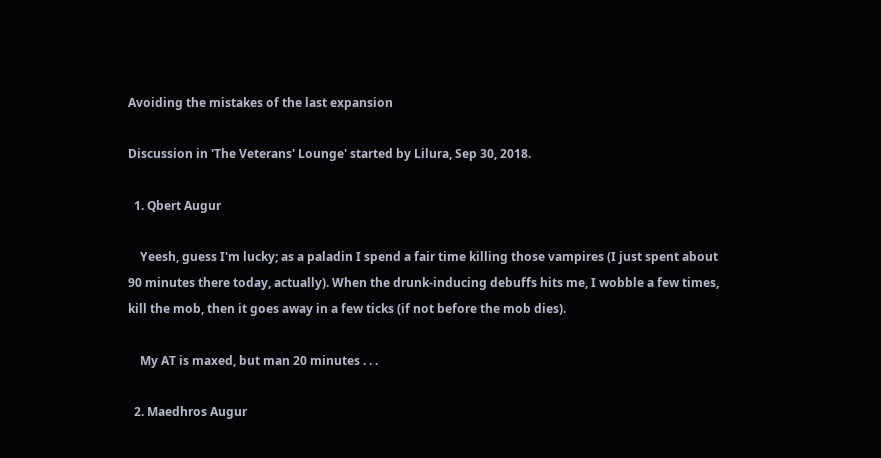Avoiding the mistakes of the last expansion

Discussion in 'The Veterans' Lounge' started by Lilura, Sep 30, 2018.

  1. Qbert Augur

    Yeesh, guess I'm lucky; as a paladin I spend a fair time killing those vampires (I just spent about 90 minutes there today, actually). When the drunk-inducing debuffs hits me, I wobble a few times, kill the mob, then it goes away in a few ticks (if not before the mob dies).

    My AT is maxed, but man 20 minutes . . .

  2. Maedhros Augur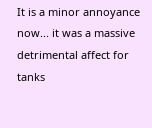It is a minor annoyance now... it was a massive detrimental affect for tanks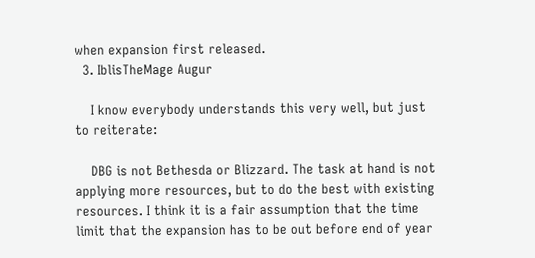when expansion first released.
  3. IblisTheMage Augur

    I know everybody understands this very well, but just to reiterate:

    DBG is not Bethesda or Blizzard. The task at hand is not applying more resources, but to do the best with existing resources. I think it is a fair assumption that the time limit that the expansion has to be out before end of year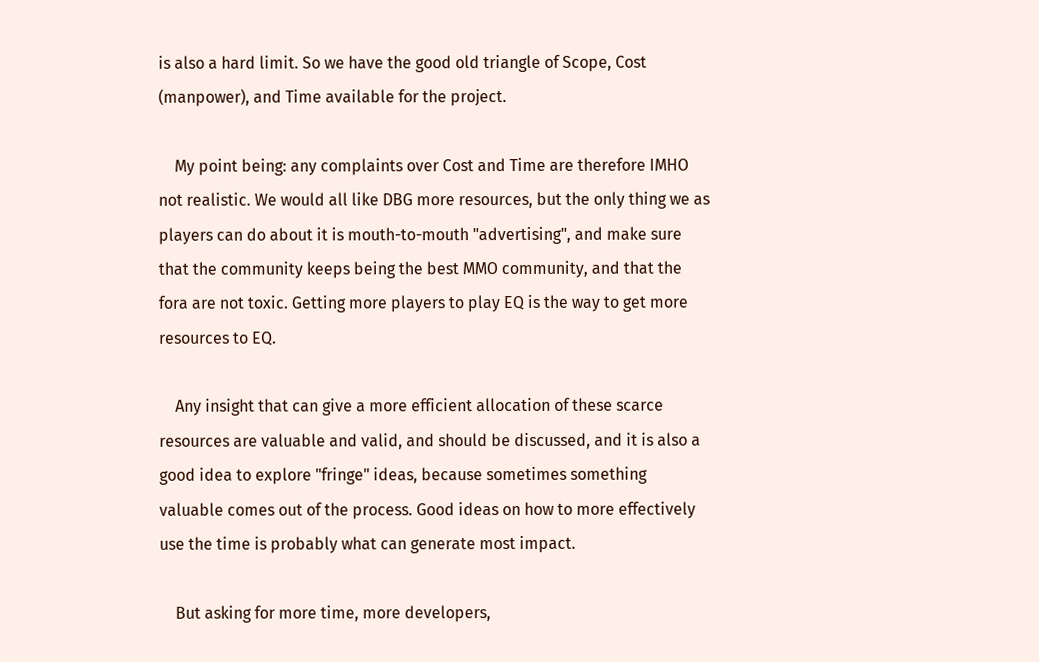is also a hard limit. So we have the good old triangle of Scope, Cost (manpower), and Time available for the project.

    My point being: any complaints over Cost and Time are therefore IMHO not realistic. We would all like DBG more resources, but the only thing we as players can do about it is mouth-to-mouth "advertising", and make sure that the community keeps being the best MMO community, and that the fora are not toxic. Getting more players to play EQ is the way to get more resources to EQ.

    Any insight that can give a more efficient allocation of these scarce resources are valuable and valid, and should be discussed, and it is also a good idea to explore "fringe" ideas, because sometimes something valuable comes out of the process. Good ideas on how to more effectively use the time is probably what can generate most impact.

    But asking for more time, more developers,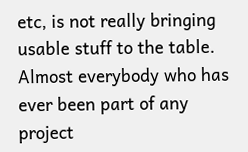etc, is not really bringing usable stuff to the table. Almost everybody who has ever been part of any project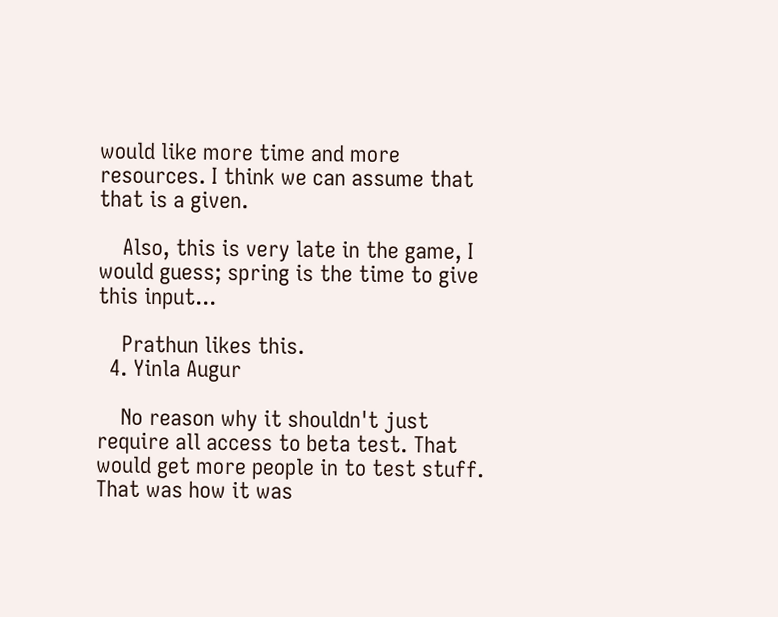would like more time and more resources. I think we can assume that that is a given.

    Also, this is very late in the game, I would guess; spring is the time to give this input...

    Prathun likes this.
  4. Yinla Augur

    No reason why it shouldn't just require all access to beta test. That would get more people in to test stuff. That was how it was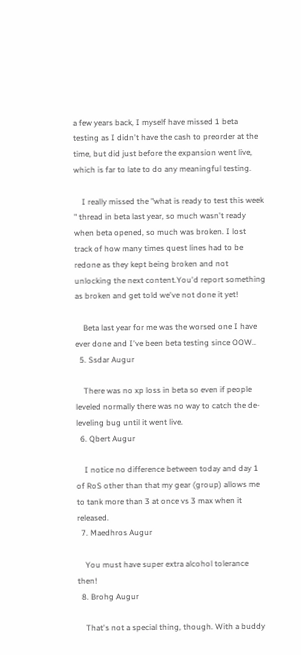a few years back, I myself have missed 1 beta testing as I didn't have the cash to preorder at the time, but did just before the expansion went live, which is far to late to do any meaningful testing.

    I really missed the "what is ready to test this week " thread in beta last year, so much wasn't ready when beta opened, so much was broken. I lost track of how many times quest lines had to be redone as they kept being broken and not unlocking the next content.You'd report something as broken and get told we've not done it yet!

    Beta last year for me was the worsed one I have ever done and I've been beta testing since OOW..
  5. Ssdar Augur

    There was no xp loss in beta so even if people leveled normally there was no way to catch the de-leveling bug until it went live.
  6. Qbert Augur

    I notice no difference between today and day 1 of RoS other than that my gear (group) allows me to tank more than 3 at once vs 3 max when it released.
  7. Maedhros Augur

    You must have super extra alcohol tolerance then!
  8. Brohg Augur

    That's not a special thing, though. With a buddy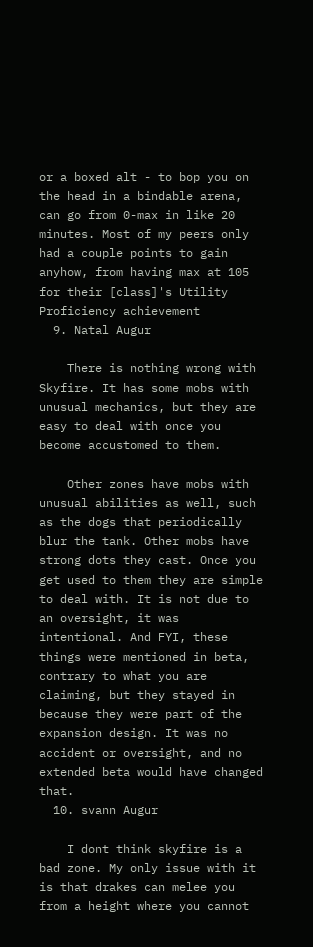or a boxed alt - to bop you on the head in a bindable arena, can go from 0-max in like 20 minutes. Most of my peers only had a couple points to gain anyhow, from having max at 105 for their [class]'s Utility Proficiency achievement
  9. Natal Augur

    There is nothing wrong with Skyfire. It has some mobs with unusual mechanics, but they are easy to deal with once you become accustomed to them.

    Other zones have mobs with unusual abilities as well, such as the dogs that periodically blur the tank. Other mobs have strong dots they cast. Once you get used to them they are simple to deal with. It is not due to an oversight, it was intentional. And FYI, these things were mentioned in beta, contrary to what you are claiming, but they stayed in because they were part of the expansion design. It was no accident or oversight, and no extended beta would have changed that.
  10. svann Augur

    I dont think skyfire is a bad zone. My only issue with it is that drakes can melee you from a height where you cannot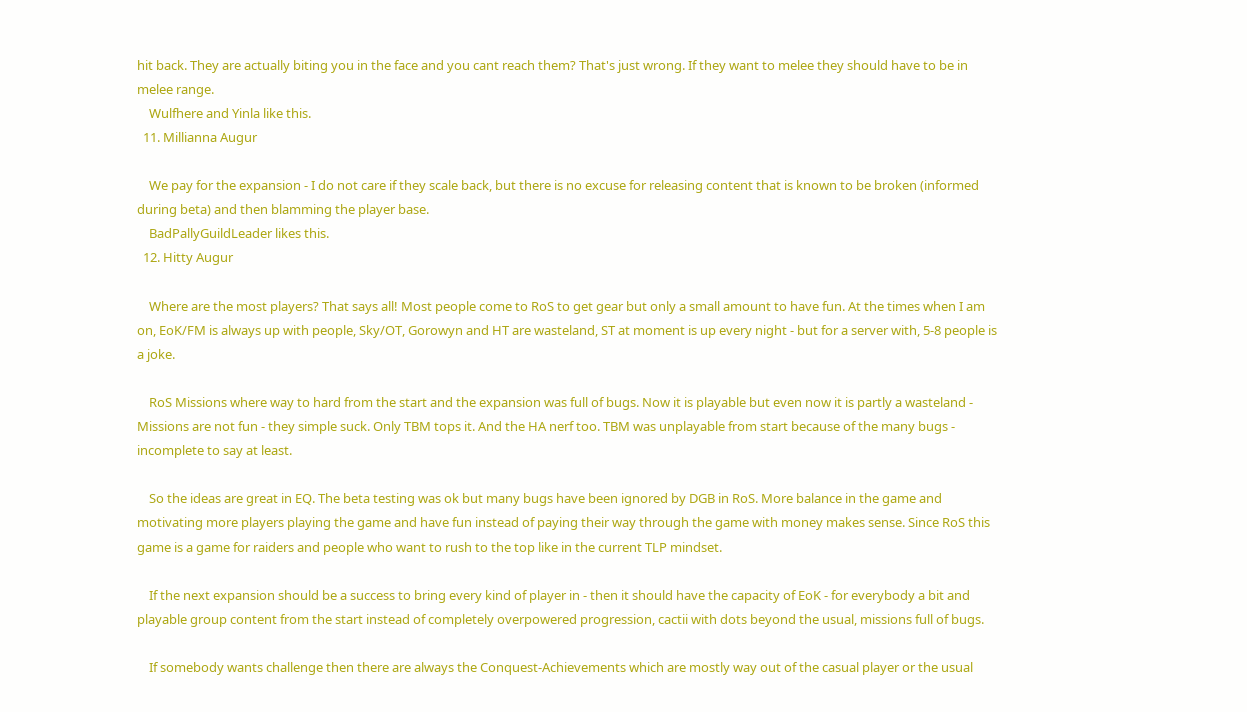hit back. They are actually biting you in the face and you cant reach them? That's just wrong. If they want to melee they should have to be in melee range.
    Wulfhere and Yinla like this.
  11. Millianna Augur

    We pay for the expansion - I do not care if they scale back, but there is no excuse for releasing content that is known to be broken (informed during beta) and then blamming the player base.
    BadPallyGuildLeader likes this.
  12. Hitty Augur

    Where are the most players? That says all! Most people come to RoS to get gear but only a small amount to have fun. At the times when I am on, EoK/FM is always up with people, Sky/OT, Gorowyn and HT are wasteland, ST at moment is up every night - but for a server with, 5-8 people is a joke.

    RoS Missions where way to hard from the start and the expansion was full of bugs. Now it is playable but even now it is partly a wasteland - Missions are not fun - they simple suck. Only TBM tops it. And the HA nerf too. TBM was unplayable from start because of the many bugs - incomplete to say at least.

    So the ideas are great in EQ. The beta testing was ok but many bugs have been ignored by DGB in RoS. More balance in the game and motivating more players playing the game and have fun instead of paying their way through the game with money makes sense. Since RoS this game is a game for raiders and people who want to rush to the top like in the current TLP mindset.

    If the next expansion should be a success to bring every kind of player in - then it should have the capacity of EoK - for everybody a bit and playable group content from the start instead of completely overpowered progression, cactii with dots beyond the usual, missions full of bugs.

    If somebody wants challenge then there are always the Conquest-Achievements which are mostly way out of the casual player or the usual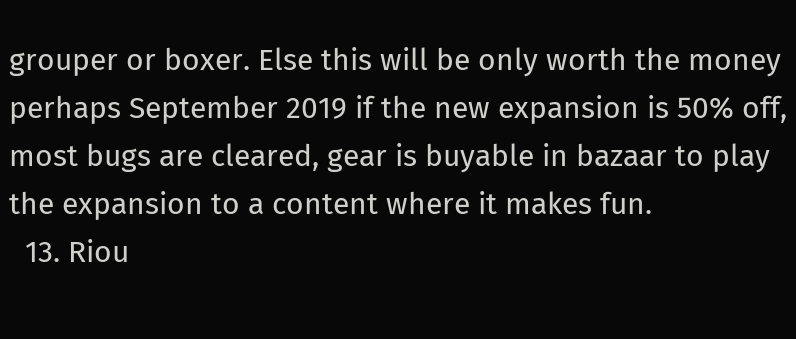grouper or boxer. Else this will be only worth the money perhaps September 2019 if the new expansion is 50% off, most bugs are cleared, gear is buyable in bazaar to play the expansion to a content where it makes fun.
  13. Riou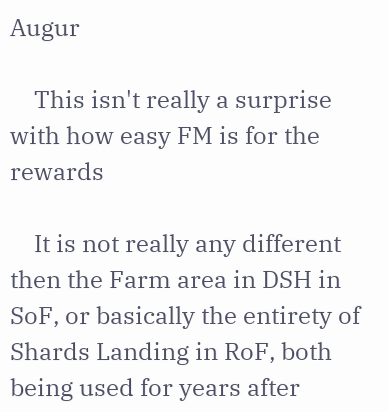Augur

    This isn't really a surprise with how easy FM is for the rewards

    It is not really any different then the Farm area in DSH in SoF, or basically the entirety of Shards Landing in RoF, both being used for years after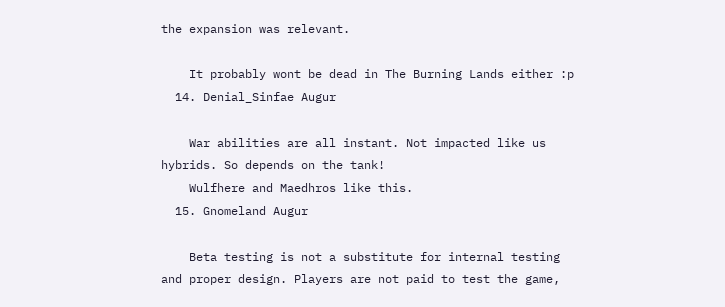the expansion was relevant.

    It probably wont be dead in The Burning Lands either :p
  14. Denial_Sinfae Augur

    War abilities are all instant. Not impacted like us hybrids. So depends on the tank!
    Wulfhere and Maedhros like this.
  15. Gnomeland Augur

    Beta testing is not a substitute for internal testing and proper design. Players are not paid to test the game,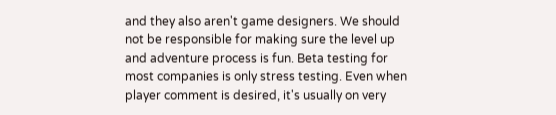and they also aren't game designers. We should not be responsible for making sure the level up and adventure process is fun. Beta testing for most companies is only stress testing. Even when player comment is desired, it's usually on very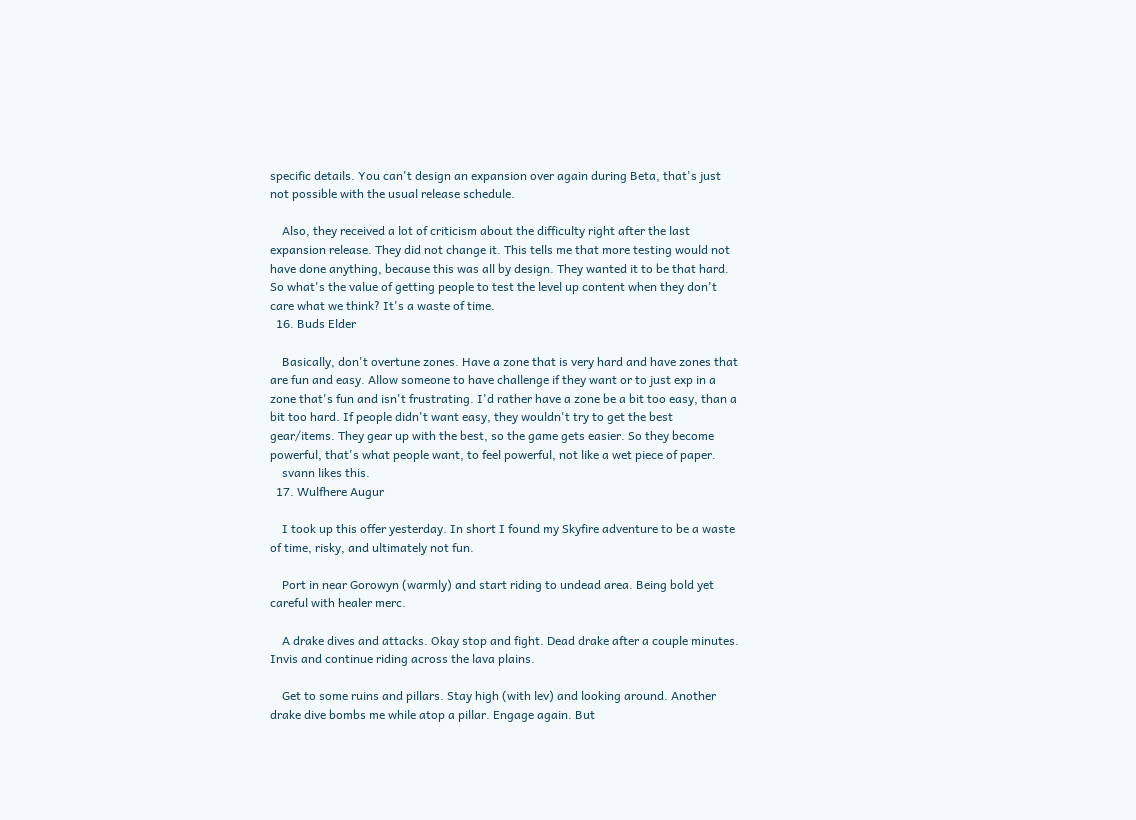specific details. You can't design an expansion over again during Beta, that's just not possible with the usual release schedule.

    Also, they received a lot of criticism about the difficulty right after the last expansion release. They did not change it. This tells me that more testing would not have done anything, because this was all by design. They wanted it to be that hard. So what's the value of getting people to test the level up content when they don't care what we think? It's a waste of time.
  16. Buds Elder

    Basically, don't overtune zones. Have a zone that is very hard and have zones that are fun and easy. Allow someone to have challenge if they want or to just exp in a zone that's fun and isn't frustrating. I'd rather have a zone be a bit too easy, than a bit too hard. If people didn't want easy, they wouldn't try to get the best gear/items. They gear up with the best, so the game gets easier. So they become powerful, that's what people want, to feel powerful, not like a wet piece of paper.
    svann likes this.
  17. Wulfhere Augur

    I took up this offer yesterday. In short I found my Skyfire adventure to be a waste of time, risky, and ultimately not fun.

    Port in near Gorowyn (warmly) and start riding to undead area. Being bold yet careful with healer merc.

    A drake dives and attacks. Okay stop and fight. Dead drake after a couple minutes. Invis and continue riding across the lava plains.

    Get to some ruins and pillars. Stay high (with lev) and looking around. Another drake dive bombs me while atop a pillar. Engage again. But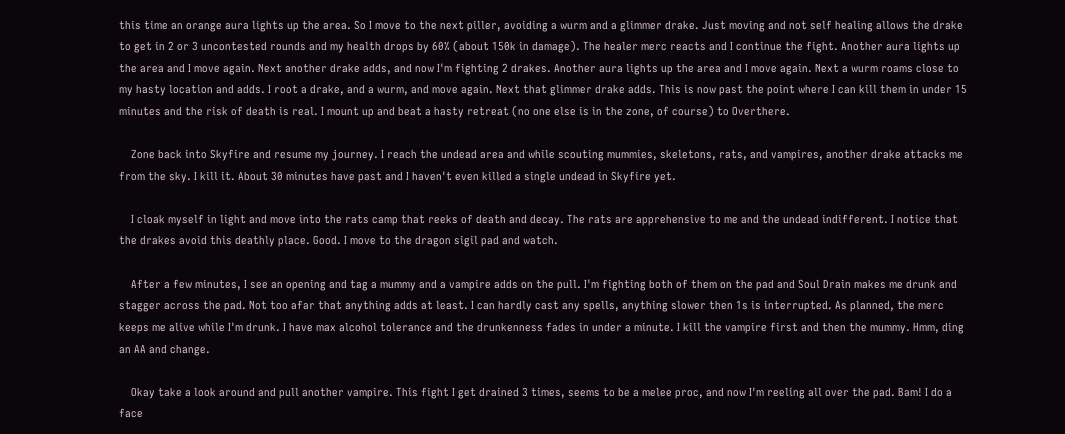this time an orange aura lights up the area. So I move to the next piller, avoiding a wurm and a glimmer drake. Just moving and not self healing allows the drake to get in 2 or 3 uncontested rounds and my health drops by 60% (about 150k in damage). The healer merc reacts and I continue the fight. Another aura lights up the area and I move again. Next another drake adds, and now I'm fighting 2 drakes. Another aura lights up the area and I move again. Next a wurm roams close to my hasty location and adds. I root a drake, and a wurm, and move again. Next that glimmer drake adds. This is now past the point where I can kill them in under 15 minutes and the risk of death is real. I mount up and beat a hasty retreat (no one else is in the zone, of course) to Overthere.

    Zone back into Skyfire and resume my journey. I reach the undead area and while scouting mummies, skeletons, rats, and vampires, another drake attacks me from the sky. I kill it. About 30 minutes have past and I haven't even killed a single undead in Skyfire yet.

    I cloak myself in light and move into the rats camp that reeks of death and decay. The rats are apprehensive to me and the undead indifferent. I notice that the drakes avoid this deathly place. Good. I move to the dragon sigil pad and watch.

    After a few minutes, I see an opening and tag a mummy and a vampire adds on the pull. I'm fighting both of them on the pad and Soul Drain makes me drunk and stagger across the pad. Not too afar that anything adds at least. I can hardly cast any spells, anything slower then 1s is interrupted. As planned, the merc keeps me alive while I'm drunk. I have max alcohol tolerance and the drunkenness fades in under a minute. I kill the vampire first and then the mummy. Hmm, ding an AA and change.

    Okay take a look around and pull another vampire. This fight I get drained 3 times, seems to be a melee proc, and now I'm reeling all over the pad. Bam! I do a face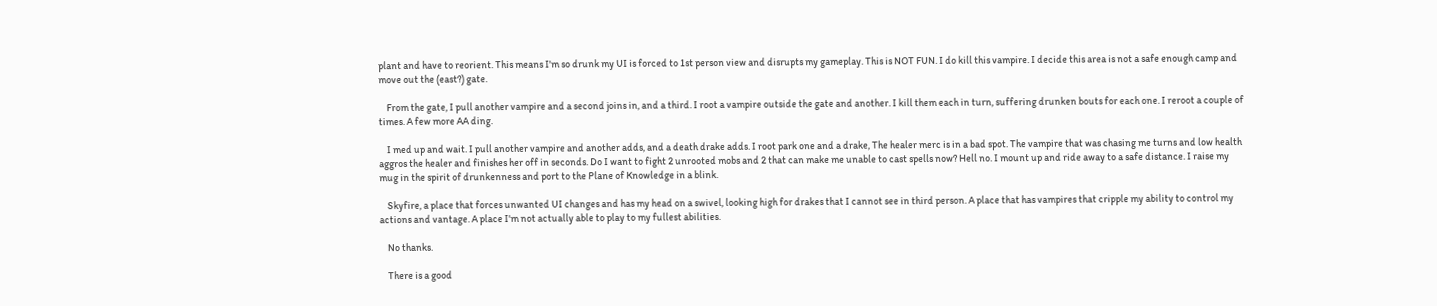plant and have to reorient. This means I'm so drunk my UI is forced to 1st person view and disrupts my gameplay. This is NOT FUN. I do kill this vampire. I decide this area is not a safe enough camp and move out the (east?) gate.

    From the gate, I pull another vampire and a second joins in, and a third. I root a vampire outside the gate and another. I kill them each in turn, suffering drunken bouts for each one. I reroot a couple of times. A few more AA ding.

    I med up and wait. I pull another vampire and another adds, and a death drake adds. I root park one and a drake, The healer merc is in a bad spot. The vampire that was chasing me turns and low health aggros the healer and finishes her off in seconds. Do I want to fight 2 unrooted mobs and 2 that can make me unable to cast spells now? Hell no. I mount up and ride away to a safe distance. I raise my mug in the spirit of drunkenness and port to the Plane of Knowledge in a blink.

    Skyfire, a place that forces unwanted UI changes and has my head on a swivel, looking high for drakes that I cannot see in third person. A place that has vampires that cripple my ability to control my actions and vantage. A place I'm not actually able to play to my fullest abilities.

    No thanks.

    There is a good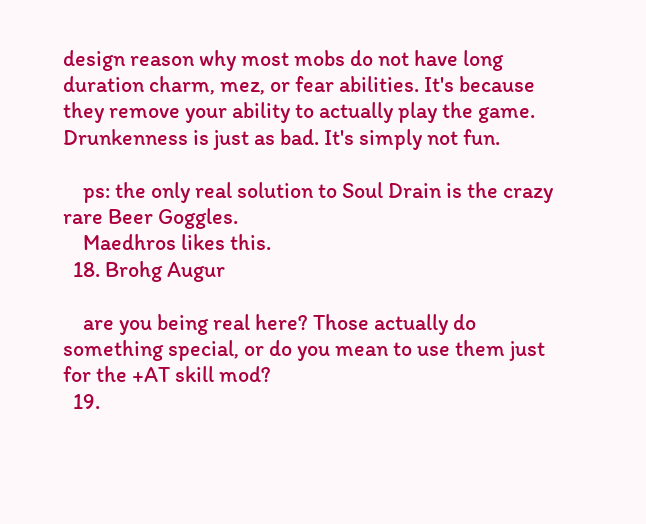design reason why most mobs do not have long duration charm, mez, or fear abilities. It's because they remove your ability to actually play the game. Drunkenness is just as bad. It's simply not fun.

    ps: the only real solution to Soul Drain is the crazy rare Beer Goggles.
    Maedhros likes this.
  18. Brohg Augur

    are you being real here? Those actually do something special, or do you mean to use them just for the +AT skill mod?
  19.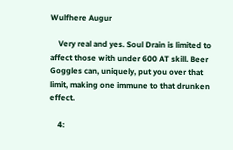Wulfhere Augur

    Very real and yes. Soul Drain is limited to affect those with under 600 AT skill. Beer Goggles can, uniquely, put you over that limit, making one immune to that drunken effect.

    4: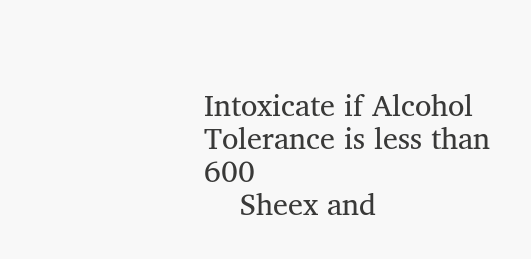Intoxicate if Alcohol Tolerance is less than 600
    Sheex and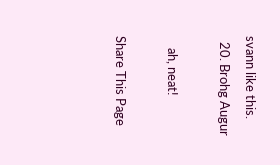svann like this.
  20. Brohg Augur

    ah, neat!

Share This Page